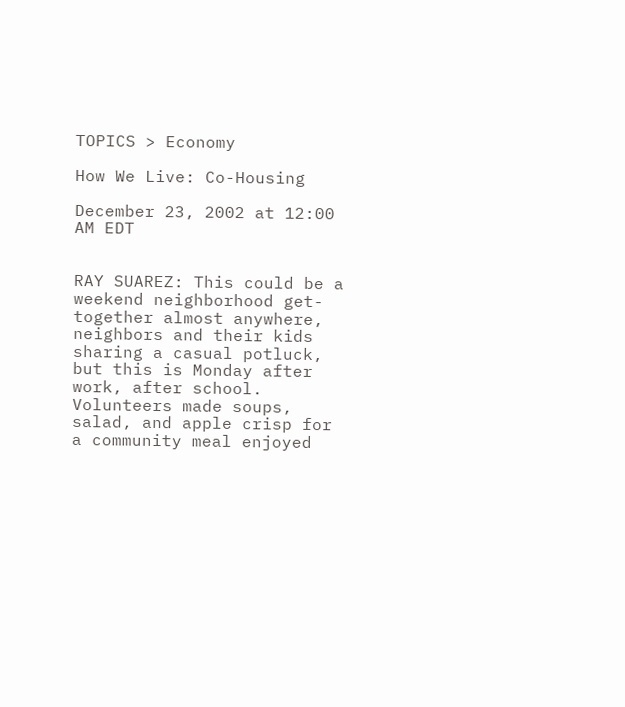TOPICS > Economy

How We Live: Co-Housing

December 23, 2002 at 12:00 AM EDT


RAY SUAREZ: This could be a weekend neighborhood get- together almost anywhere, neighbors and their kids sharing a casual potluck, but this is Monday after work, after school. Volunteers made soups, salad, and apple crisp for a community meal enjoyed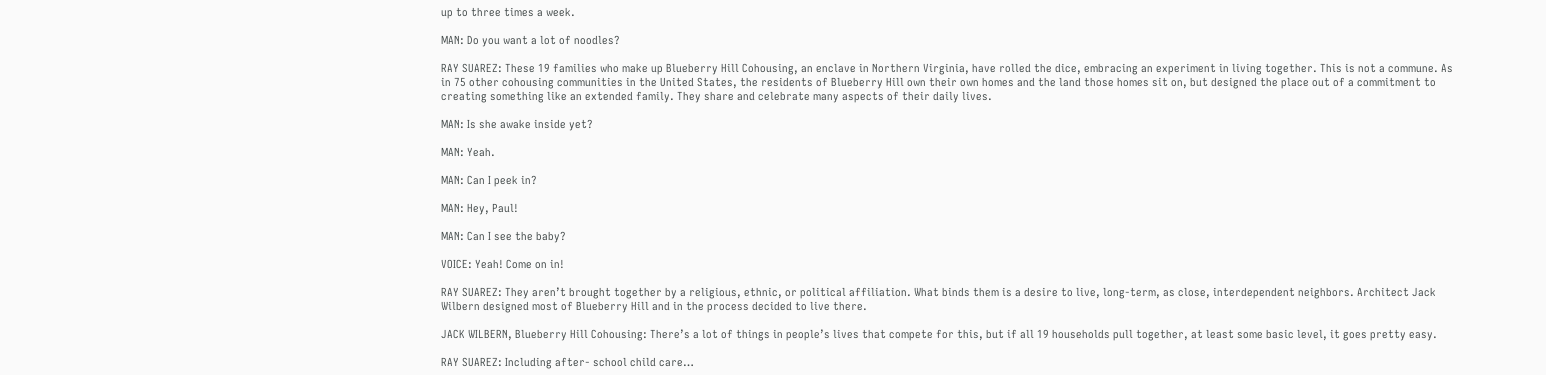up to three times a week.

MAN: Do you want a lot of noodles?

RAY SUAREZ: These 19 families who make up Blueberry Hill Cohousing, an enclave in Northern Virginia, have rolled the dice, embracing an experiment in living together. This is not a commune. As in 75 other cohousing communities in the United States, the residents of Blueberry Hill own their own homes and the land those homes sit on, but designed the place out of a commitment to creating something like an extended family. They share and celebrate many aspects of their daily lives.

MAN: Is she awake inside yet?

MAN: Yeah.

MAN: Can I peek in?

MAN: Hey, Paul!

MAN: Can I see the baby?

VOICE: Yeah! Come on in!

RAY SUAREZ: They aren’t brought together by a religious, ethnic, or political affiliation. What binds them is a desire to live, long-term, as close, interdependent neighbors. Architect Jack Wilbern designed most of Blueberry Hill and in the process decided to live there.

JACK WILBERN, Blueberry Hill Cohousing: There’s a lot of things in people’s lives that compete for this, but if all 19 households pull together, at least some basic level, it goes pretty easy.

RAY SUAREZ: Including after- school child care…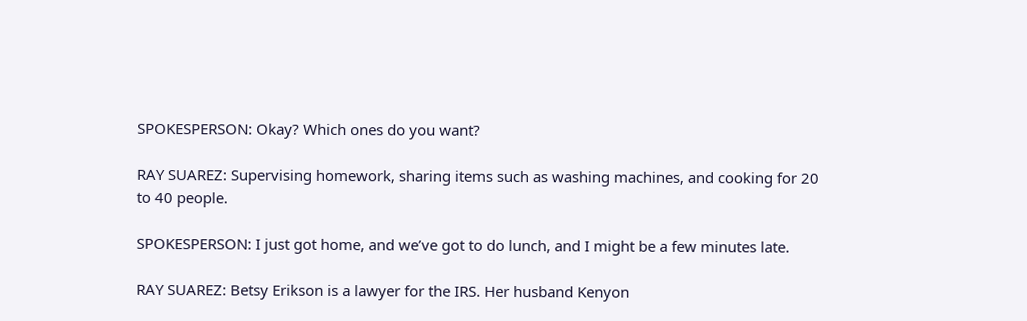SPOKESPERSON: Okay? Which ones do you want?

RAY SUAREZ: Supervising homework, sharing items such as washing machines, and cooking for 20 to 40 people.

SPOKESPERSON: I just got home, and we’ve got to do lunch, and I might be a few minutes late.

RAY SUAREZ: Betsy Erikson is a lawyer for the IRS. Her husband Kenyon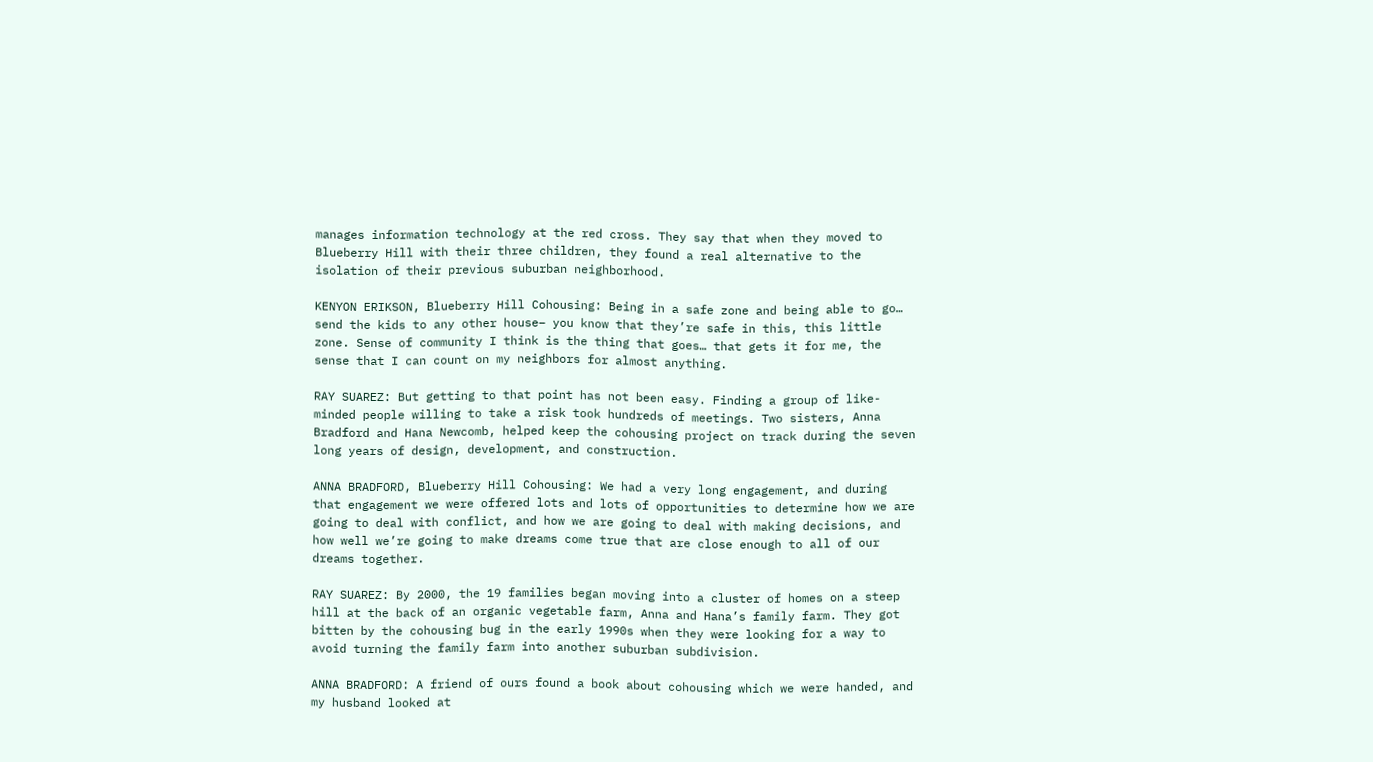manages information technology at the red cross. They say that when they moved to Blueberry Hill with their three children, they found a real alternative to the isolation of their previous suburban neighborhood.

KENYON ERIKSON, Blueberry Hill Cohousing: Being in a safe zone and being able to go… send the kids to any other house– you know that they’re safe in this, this little zone. Sense of community I think is the thing that goes… that gets it for me, the sense that I can count on my neighbors for almost anything.

RAY SUAREZ: But getting to that point has not been easy. Finding a group of like-minded people willing to take a risk took hundreds of meetings. Two sisters, Anna Bradford and Hana Newcomb, helped keep the cohousing project on track during the seven long years of design, development, and construction.

ANNA BRADFORD, Blueberry Hill Cohousing: We had a very long engagement, and during that engagement we were offered lots and lots of opportunities to determine how we are going to deal with conflict, and how we are going to deal with making decisions, and how well we’re going to make dreams come true that are close enough to all of our dreams together.

RAY SUAREZ: By 2000, the 19 families began moving into a cluster of homes on a steep hill at the back of an organic vegetable farm, Anna and Hana’s family farm. They got bitten by the cohousing bug in the early 1990s when they were looking for a way to avoid turning the family farm into another suburban subdivision.

ANNA BRADFORD: A friend of ours found a book about cohousing which we were handed, and my husband looked at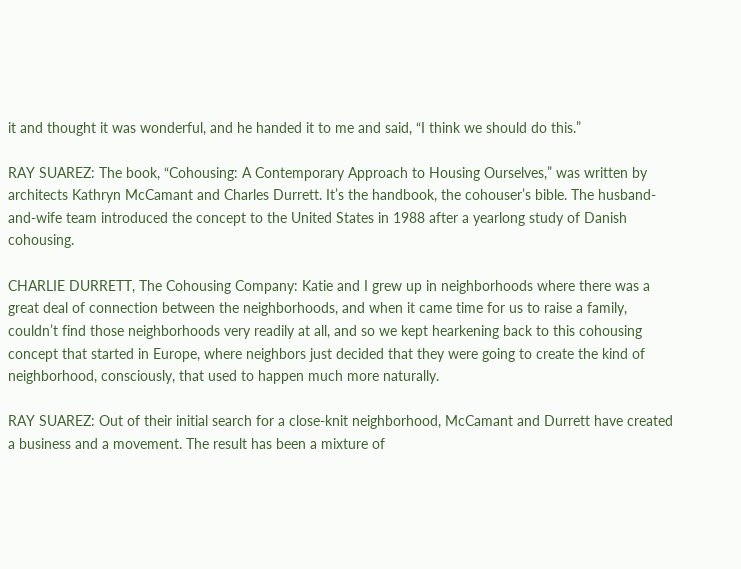it and thought it was wonderful, and he handed it to me and said, “I think we should do this.”

RAY SUAREZ: The book, “Cohousing: A Contemporary Approach to Housing Ourselves,” was written by architects Kathryn McCamant and Charles Durrett. It’s the handbook, the cohouser’s bible. The husband-and-wife team introduced the concept to the United States in 1988 after a yearlong study of Danish cohousing.

CHARLIE DURRETT, The Cohousing Company: Katie and I grew up in neighborhoods where there was a great deal of connection between the neighborhoods, and when it came time for us to raise a family, couldn’t find those neighborhoods very readily at all, and so we kept hearkening back to this cohousing concept that started in Europe, where neighbors just decided that they were going to create the kind of neighborhood, consciously, that used to happen much more naturally.

RAY SUAREZ: Out of their initial search for a close-knit neighborhood, McCamant and Durrett have created a business and a movement. The result has been a mixture of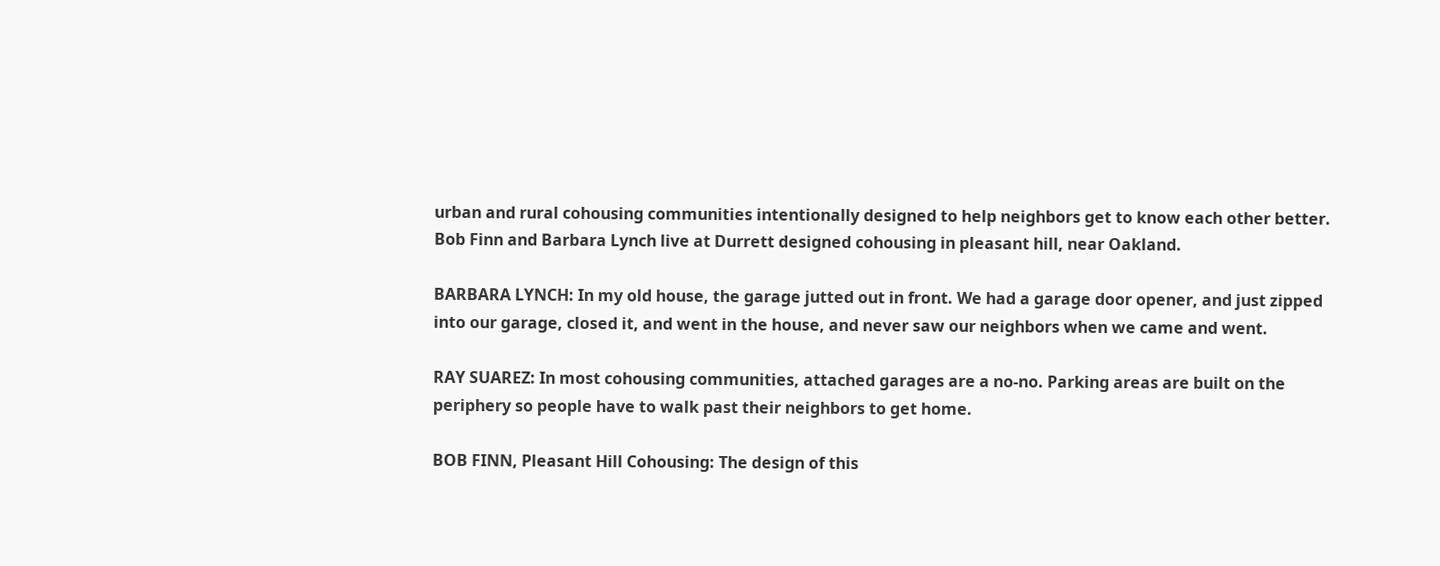urban and rural cohousing communities intentionally designed to help neighbors get to know each other better. Bob Finn and Barbara Lynch live at Durrett designed cohousing in pleasant hill, near Oakland.

BARBARA LYNCH: In my old house, the garage jutted out in front. We had a garage door opener, and just zipped into our garage, closed it, and went in the house, and never saw our neighbors when we came and went.

RAY SUAREZ: In most cohousing communities, attached garages are a no-no. Parking areas are built on the periphery so people have to walk past their neighbors to get home.

BOB FINN, Pleasant Hill Cohousing: The design of this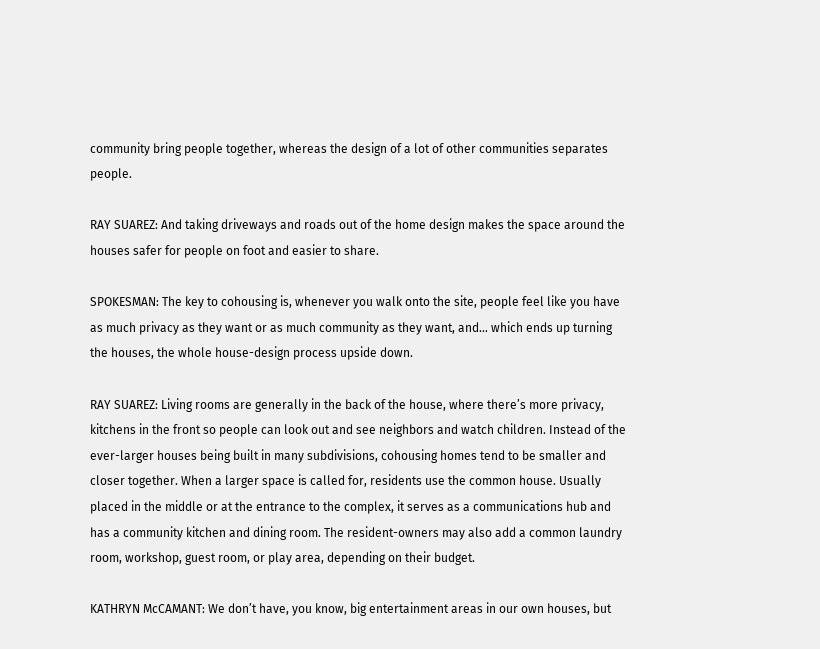community bring people together, whereas the design of a lot of other communities separates people.

RAY SUAREZ: And taking driveways and roads out of the home design makes the space around the houses safer for people on foot and easier to share.

SPOKESMAN: The key to cohousing is, whenever you walk onto the site, people feel like you have as much privacy as they want or as much community as they want, and… which ends up turning the houses, the whole house-design process upside down.

RAY SUAREZ: Living rooms are generally in the back of the house, where there’s more privacy, kitchens in the front so people can look out and see neighbors and watch children. Instead of the ever-larger houses being built in many subdivisions, cohousing homes tend to be smaller and closer together. When a larger space is called for, residents use the common house. Usually placed in the middle or at the entrance to the complex, it serves as a communications hub and has a community kitchen and dining room. The resident-owners may also add a common laundry room, workshop, guest room, or play area, depending on their budget.

KATHRYN McCAMANT: We don’t have, you know, big entertainment areas in our own houses, but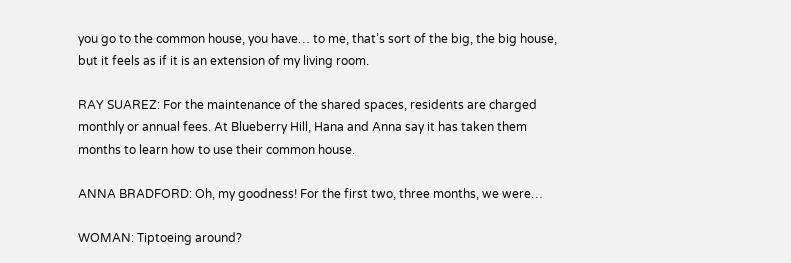you go to the common house, you have… to me, that’s sort of the big, the big house, but it feels as if it is an extension of my living room.

RAY SUAREZ: For the maintenance of the shared spaces, residents are charged monthly or annual fees. At Blueberry Hill, Hana and Anna say it has taken them months to learn how to use their common house.

ANNA BRADFORD: Oh, my goodness! For the first two, three months, we were…

WOMAN: Tiptoeing around?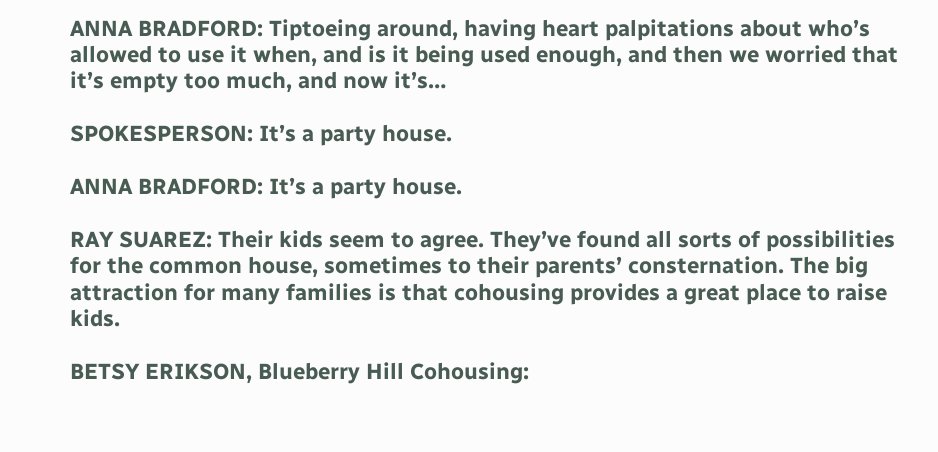ANNA BRADFORD: Tiptoeing around, having heart palpitations about who’s allowed to use it when, and is it being used enough, and then we worried that it’s empty too much, and now it’s…

SPOKESPERSON: It’s a party house.

ANNA BRADFORD: It’s a party house.

RAY SUAREZ: Their kids seem to agree. They’ve found all sorts of possibilities for the common house, sometimes to their parents’ consternation. The big attraction for many families is that cohousing provides a great place to raise kids.

BETSY ERIKSON, Blueberry Hill Cohousing: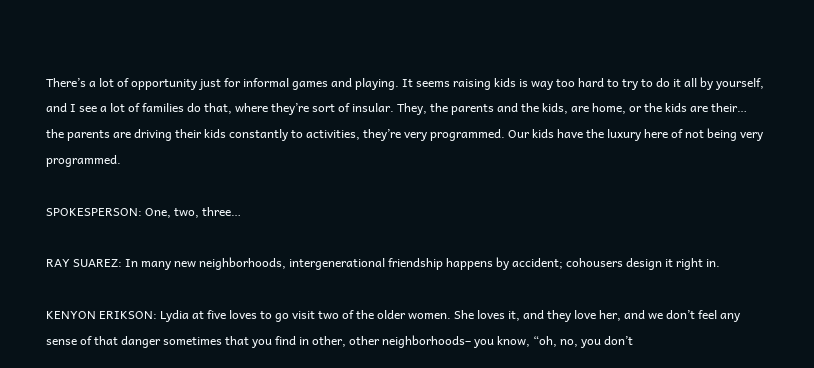There’s a lot of opportunity just for informal games and playing. It seems raising kids is way too hard to try to do it all by yourself, and I see a lot of families do that, where they’re sort of insular. They, the parents and the kids, are home, or the kids are their… the parents are driving their kids constantly to activities, they’re very programmed. Our kids have the luxury here of not being very programmed.

SPOKESPERSON: One, two, three…

RAY SUAREZ: In many new neighborhoods, intergenerational friendship happens by accident; cohousers design it right in.

KENYON ERIKSON: Lydia at five loves to go visit two of the older women. She loves it, and they love her, and we don’t feel any sense of that danger sometimes that you find in other, other neighborhoods– you know, “oh, no, you don’t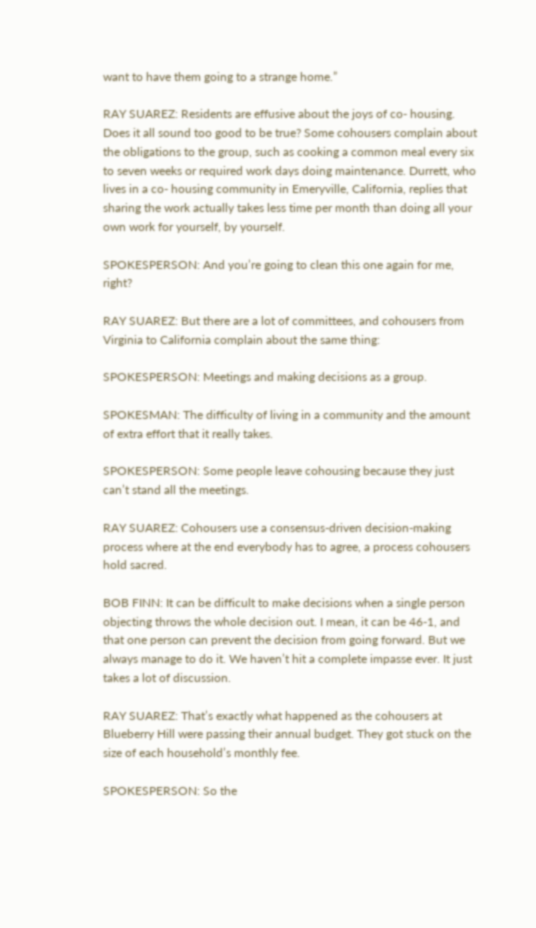want to have them going to a strange home.”

RAY SUAREZ: Residents are effusive about the joys of co- housing. Does it all sound too good to be true? Some cohousers complain about the obligations to the group, such as cooking a common meal every six to seven weeks or required work days doing maintenance. Durrett, who lives in a co- housing community in Emeryville, California, replies that sharing the work actually takes less time per month than doing all your own work for yourself, by yourself.

SPOKESPERSON: And you’re going to clean this one again for me, right?

RAY SUAREZ: But there are a lot of committees, and cohousers from Virginia to California complain about the same thing:

SPOKESPERSON: Meetings and making decisions as a group.

SPOKESMAN: The difficulty of living in a community and the amount of extra effort that it really takes.

SPOKESPERSON: Some people leave cohousing because they just can’t stand all the meetings.

RAY SUAREZ: Cohousers use a consensus-driven decision-making process where at the end everybody has to agree, a process cohousers hold sacred.

BOB FINN: It can be difficult to make decisions when a single person objecting throws the whole decision out. I mean, it can be 46-1, and that one person can prevent the decision from going forward. But we always manage to do it. We haven’t hit a complete impasse ever. It just takes a lot of discussion.

RAY SUAREZ: That’s exactly what happened as the cohousers at Blueberry Hill were passing their annual budget. They got stuck on the size of each household’s monthly fee.

SPOKESPERSON: So the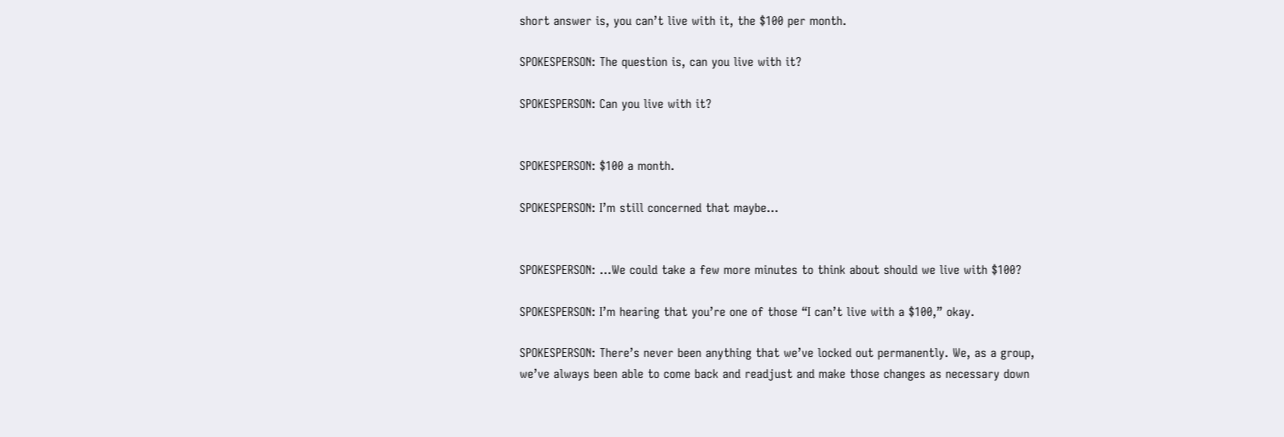short answer is, you can’t live with it, the $100 per month.

SPOKESPERSON: The question is, can you live with it?

SPOKESPERSON: Can you live with it?


SPOKESPERSON: $100 a month.

SPOKESPERSON: I’m still concerned that maybe…


SPOKESPERSON: …We could take a few more minutes to think about should we live with $100?

SPOKESPERSON: I’m hearing that you’re one of those “I can’t live with a $100,” okay.

SPOKESPERSON: There’s never been anything that we’ve locked out permanently. We, as a group, we’ve always been able to come back and readjust and make those changes as necessary down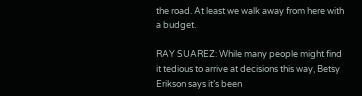the road. At least we walk away from here with a budget.

RAY SUAREZ: While many people might find it tedious to arrive at decisions this way, Betsy Erikson says it’s been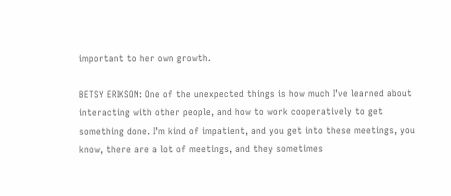important to her own growth.

BETSY ERIKSON: One of the unexpected things is how much I’ve learned about interacting with other people, and how to work cooperatively to get something done. I’m kind of impatient, and you get into these meetings, you know, there are a lot of meetings, and they sometimes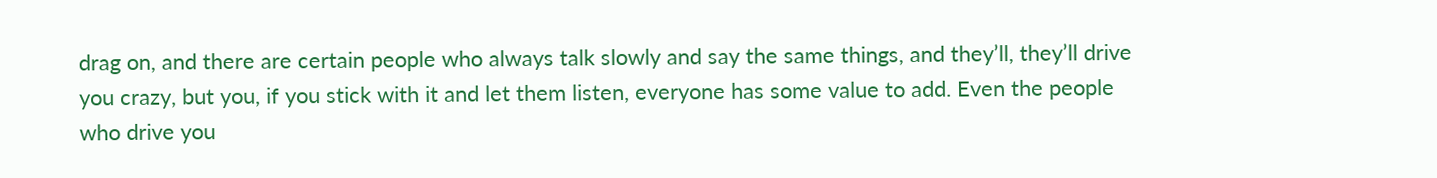drag on, and there are certain people who always talk slowly and say the same things, and they’ll, they’ll drive you crazy, but you, if you stick with it and let them listen, everyone has some value to add. Even the people who drive you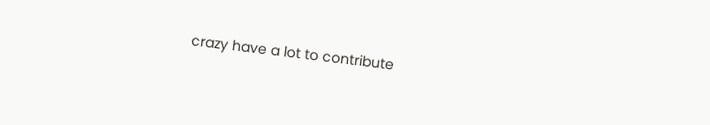crazy have a lot to contribute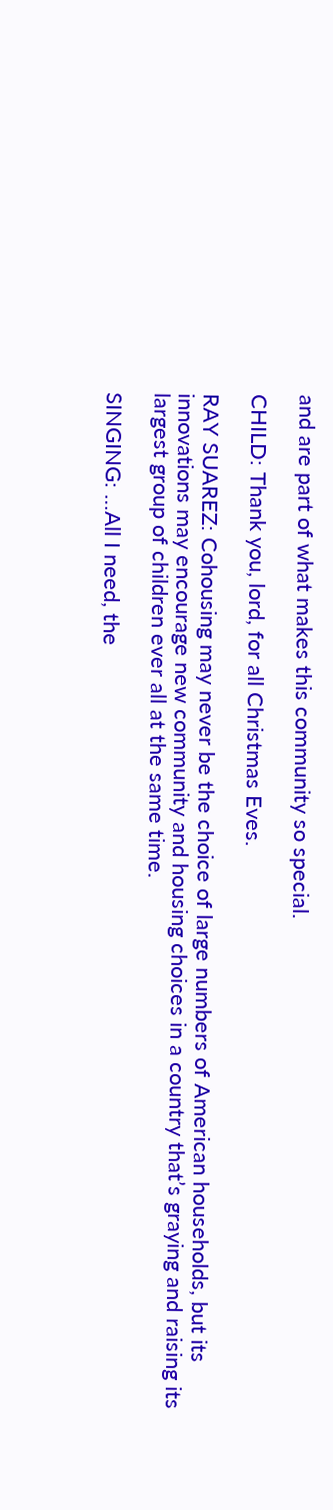and are part of what makes this community so special.

CHILD: Thank you, lord, for all Christmas Eves.

RAY SUAREZ: Cohousing may never be the choice of large numbers of American households, but its innovations may encourage new community and housing choices in a country that’s graying and raising its largest group of children ever all at the same time.

SINGING: …All I need, the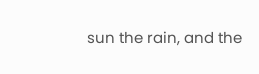sun the rain, and the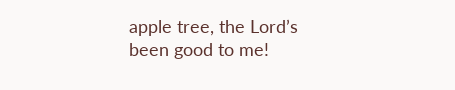apple tree, the Lord’s been good to me!